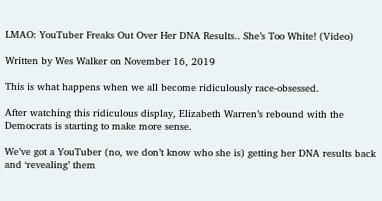LMAO: YouTuber Freaks Out Over Her DNA Results.. She’s Too White! (Video)

Written by Wes Walker on November 16, 2019

This is what happens when we all become ridiculously race-obsessed.

After watching this ridiculous display, Elizabeth Warren’s rebound with the Democrats is starting to make more sense.

We’ve got a YouTuber (no, we don’t know who she is) getting her DNA results back and ‘revealing’ them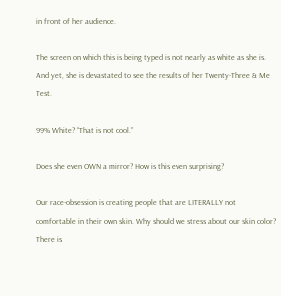in front of her audience.

The screen on which this is being typed is not nearly as white as she is. And yet, she is devastated to see the results of her Twenty-Three & Me Test.

99% White? “That is not cool.”

Does she even OWN a mirror? How is this even surprising?

Our race-obsession is creating people that are LITERALLY not comfortable in their own skin. Why should we stress about our skin color? There is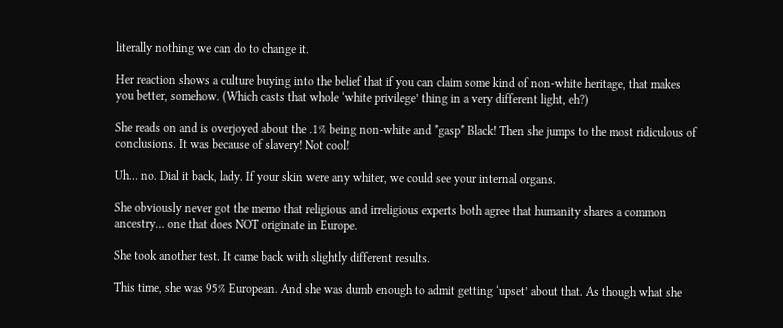literally nothing we can do to change it.

Her reaction shows a culture buying into the belief that if you can claim some kind of non-white heritage, that makes you better, somehow. (Which casts that whole ‘white privilege’ thing in a very different light, eh?)

She reads on and is overjoyed about the .1% being non-white and *gasp* Black! Then she jumps to the most ridiculous of conclusions. It was because of slavery! Not cool!

Uh… no. Dial it back, lady. If your skin were any whiter, we could see your internal organs.

She obviously never got the memo that religious and irreligious experts both agree that humanity shares a common ancestry… one that does NOT originate in Europe.

She took another test. It came back with slightly different results.

This time, she was 95% European. And she was dumb enough to admit getting ‘upset’ about that. As though what she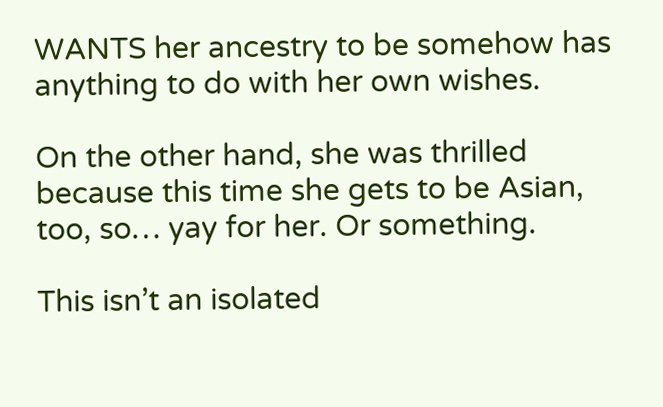WANTS her ancestry to be somehow has anything to do with her own wishes.

On the other hand, she was thrilled because this time she gets to be Asian, too, so… yay for her. Or something.

This isn’t an isolated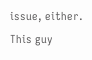issue, either. This guy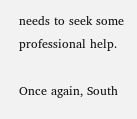needs to seek some professional help.

Once again, South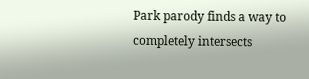Park parody finds a way to completely intersects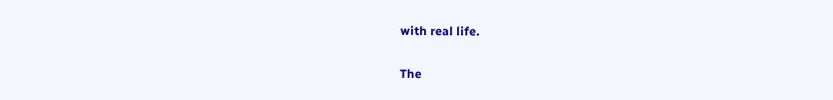with real life.

The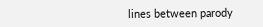lines between parody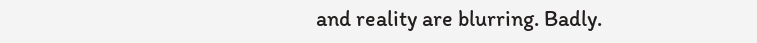and reality are blurring. Badly.